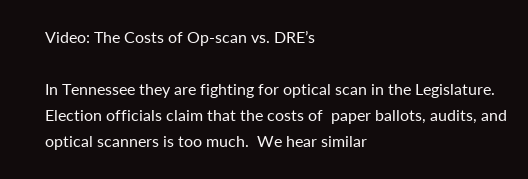Video: The Costs of Op-scan vs. DRE’s

In Tennessee they are fighting for optical scan in the Legislature.  Election officials claim that the costs of  paper ballots, audits, and optical scanners is too much.  We hear similar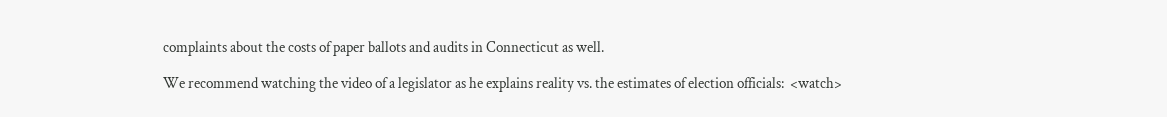complaints about the costs of paper ballots and audits in Connecticut as well.

We recommend watching the video of a legislator as he explains reality vs. the estimates of election officials:  <watch>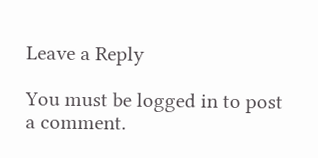Leave a Reply

You must be logged in to post a comment.